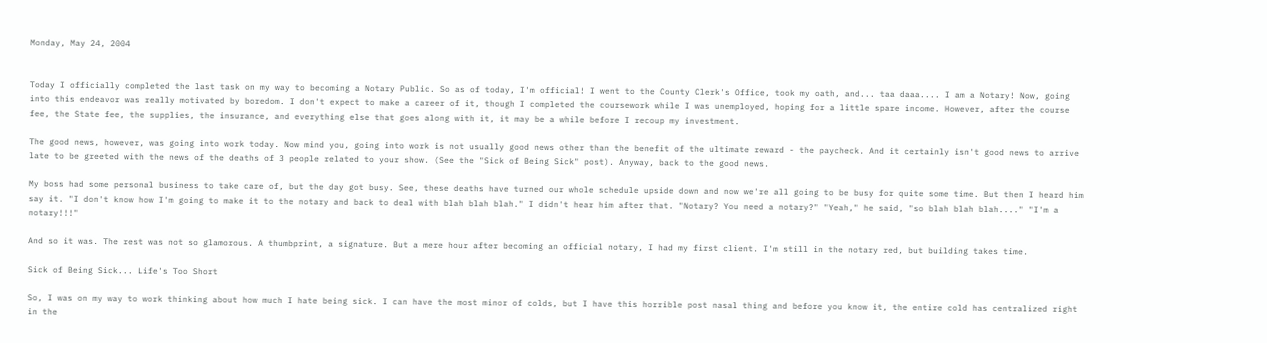Monday, May 24, 2004


Today I officially completed the last task on my way to becoming a Notary Public. So as of today, I'm official! I went to the County Clerk's Office, took my oath, and... taa daaa.... I am a Notary! Now, going into this endeavor was really motivated by boredom. I don't expect to make a career of it, though I completed the coursework while I was unemployed, hoping for a little spare income. However, after the course fee, the State fee, the supplies, the insurance, and everything else that goes along with it, it may be a while before I recoup my investment.

The good news, however, was going into work today. Now mind you, going into work is not usually good news other than the benefit of the ultimate reward - the paycheck. And it certainly isn't good news to arrive late to be greeted with the news of the deaths of 3 people related to your show. (See the "Sick of Being Sick" post). Anyway, back to the good news.

My boss had some personal business to take care of, but the day got busy. See, these deaths have turned our whole schedule upside down and now we're all going to be busy for quite some time. But then I heard him say it. "I don't know how I'm going to make it to the notary and back to deal with blah blah blah." I didn't hear him after that. "Notary? You need a notary?" "Yeah," he said, "so blah blah blah...." "I'm a notary!!!"

And so it was. The rest was not so glamorous. A thumbprint, a signature. But a mere hour after becoming an official notary, I had my first client. I'm still in the notary red, but building takes time.

Sick of Being Sick... Life's Too Short

So, I was on my way to work thinking about how much I hate being sick. I can have the most minor of colds, but I have this horrible post nasal thing and before you know it, the entire cold has centralized right in the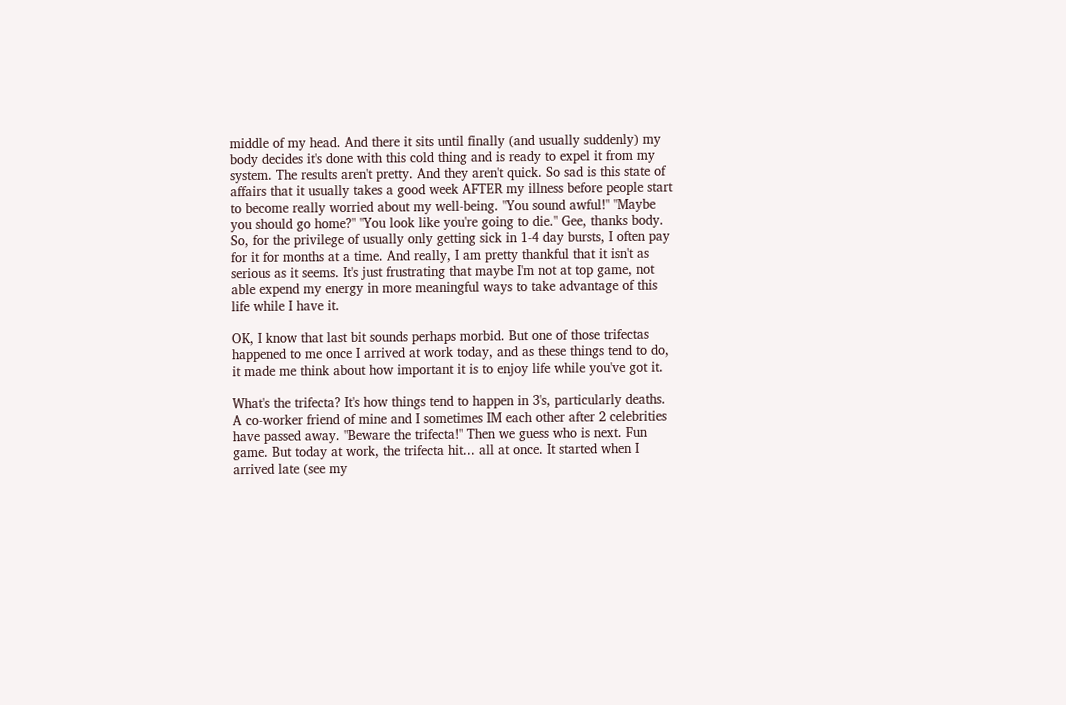middle of my head. And there it sits until finally (and usually suddenly) my body decides it's done with this cold thing and is ready to expel it from my system. The results aren't pretty. And they aren't quick. So sad is this state of affairs that it usually takes a good week AFTER my illness before people start to become really worried about my well-being. "You sound awful!" "Maybe you should go home?" "You look like you're going to die." Gee, thanks body. So, for the privilege of usually only getting sick in 1-4 day bursts, I often pay for it for months at a time. And really, I am pretty thankful that it isn't as serious as it seems. It's just frustrating that maybe I'm not at top game, not able expend my energy in more meaningful ways to take advantage of this life while I have it.

OK, I know that last bit sounds perhaps morbid. But one of those trifectas happened to me once I arrived at work today, and as these things tend to do, it made me think about how important it is to enjoy life while you've got it.

What's the trifecta? It's how things tend to happen in 3's, particularly deaths. A co-worker friend of mine and I sometimes IM each other after 2 celebrities have passed away. "Beware the trifecta!" Then we guess who is next. Fun game. But today at work, the trifecta hit... all at once. It started when I arrived late (see my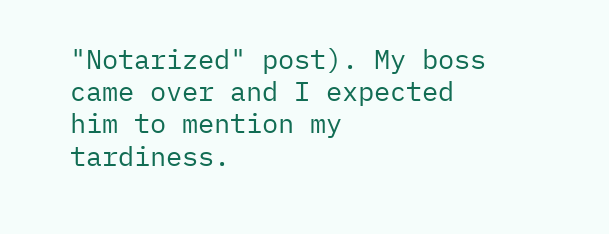"Notarized" post). My boss came over and I expected him to mention my tardiness.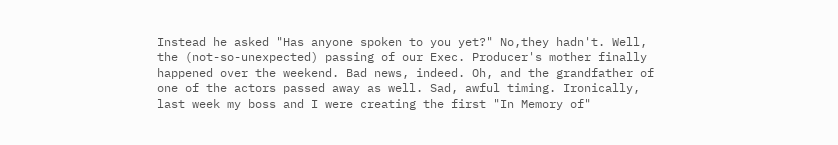Instead he asked "Has anyone spoken to you yet?" No,they hadn't. Well, the (not-so-unexpected) passing of our Exec. Producer's mother finally happened over the weekend. Bad news, indeed. Oh, and the grandfather of one of the actors passed away as well. Sad, awful timing. Ironically, last week my boss and I were creating the first "In Memory of"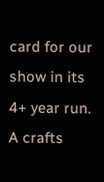card for our show in its 4+ year run. A crafts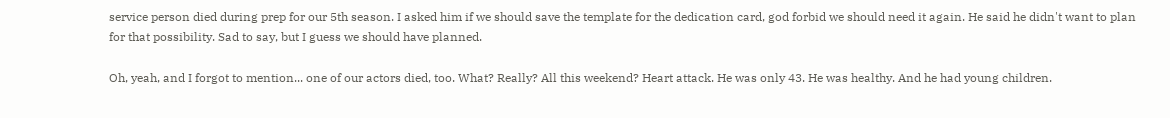service person died during prep for our 5th season. I asked him if we should save the template for the dedication card, god forbid we should need it again. He said he didn't want to plan for that possibility. Sad to say, but I guess we should have planned.

Oh, yeah, and I forgot to mention... one of our actors died, too. What? Really? All this weekend? Heart attack. He was only 43. He was healthy. And he had young children.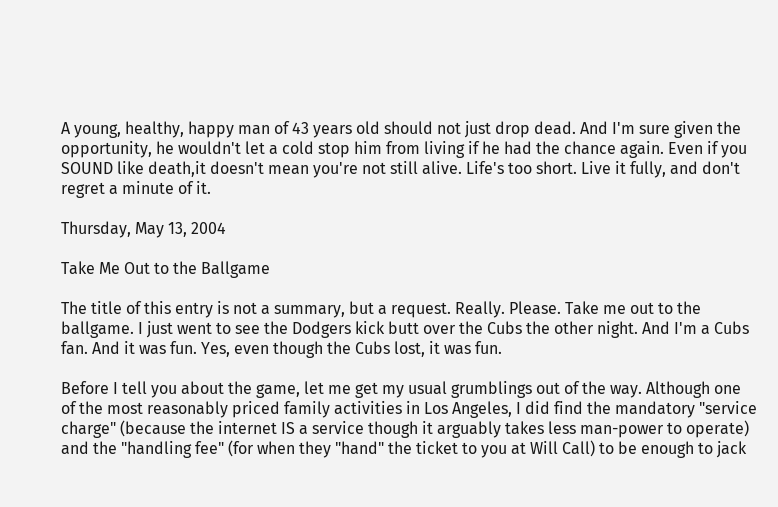A young, healthy, happy man of 43 years old should not just drop dead. And I'm sure given the opportunity, he wouldn't let a cold stop him from living if he had the chance again. Even if you SOUND like death,it doesn't mean you're not still alive. Life's too short. Live it fully, and don't regret a minute of it.

Thursday, May 13, 2004

Take Me Out to the Ballgame

The title of this entry is not a summary, but a request. Really. Please. Take me out to the ballgame. I just went to see the Dodgers kick butt over the Cubs the other night. And I'm a Cubs fan. And it was fun. Yes, even though the Cubs lost, it was fun.

Before I tell you about the game, let me get my usual grumblings out of the way. Although one of the most reasonably priced family activities in Los Angeles, I did find the mandatory "service charge" (because the internet IS a service though it arguably takes less man-power to operate) and the "handling fee" (for when they "hand" the ticket to you at Will Call) to be enough to jack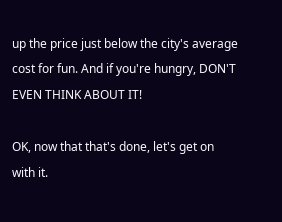up the price just below the city's average cost for fun. And if you're hungry, DON'T EVEN THINK ABOUT IT!

OK, now that that's done, let's get on with it.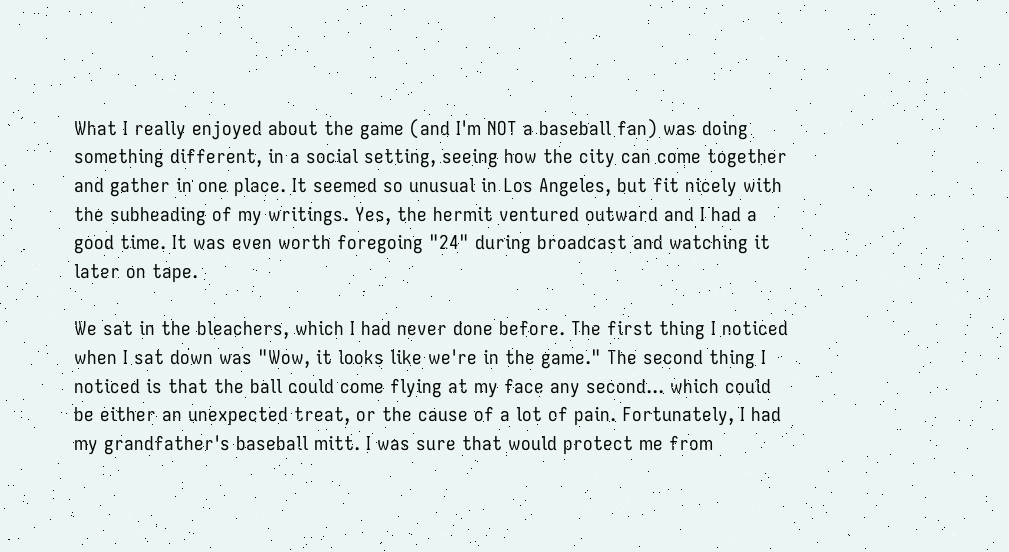What I really enjoyed about the game (and I'm NOT a baseball fan) was doing something different, in a social setting, seeing how the city can come together and gather in one place. It seemed so unusual in Los Angeles, but fit nicely with the subheading of my writings. Yes, the hermit ventured outward and I had a good time. It was even worth foregoing "24" during broadcast and watching it later on tape.

We sat in the bleachers, which I had never done before. The first thing I noticed when I sat down was "Wow, it looks like we're in the game." The second thing I noticed is that the ball could come flying at my face any second... which could be either an unexpected treat, or the cause of a lot of pain. Fortunately, I had my grandfather's baseball mitt. I was sure that would protect me from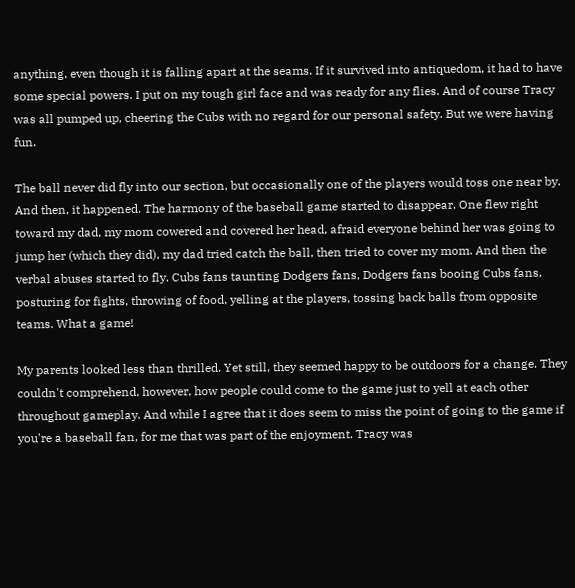anything, even though it is falling apart at the seams. If it survived into antiquedom, it had to have some special powers. I put on my tough girl face and was ready for any flies. And of course Tracy was all pumped up, cheering the Cubs with no regard for our personal safety. But we were having fun.

The ball never did fly into our section, but occasionally one of the players would toss one near by. And then, it happened. The harmony of the baseball game started to disappear. One flew right toward my dad, my mom cowered and covered her head, afraid everyone behind her was going to jump her (which they did), my dad tried catch the ball, then tried to cover my mom. And then the verbal abuses started to fly. Cubs fans taunting Dodgers fans, Dodgers fans booing Cubs fans, posturing for fights, throwing of food, yelling at the players, tossing back balls from opposite teams. What a game!

My parents looked less than thrilled. Yet still, they seemed happy to be outdoors for a change. They couldn't comprehend, however, how people could come to the game just to yell at each other throughout gameplay. And while I agree that it does seem to miss the point of going to the game if you're a baseball fan, for me that was part of the enjoyment. Tracy was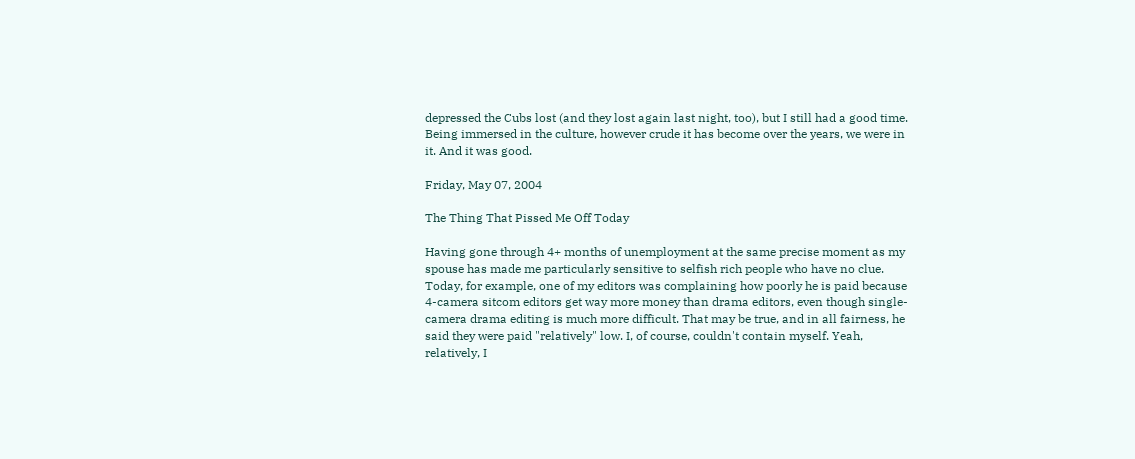depressed the Cubs lost (and they lost again last night, too), but I still had a good time. Being immersed in the culture, however crude it has become over the years, we were in it. And it was good.

Friday, May 07, 2004

The Thing That Pissed Me Off Today

Having gone through 4+ months of unemployment at the same precise moment as my spouse has made me particularly sensitive to selfish rich people who have no clue. Today, for example, one of my editors was complaining how poorly he is paid because 4-camera sitcom editors get way more money than drama editors, even though single-camera drama editing is much more difficult. That may be true, and in all fairness, he said they were paid "relatively" low. I, of course, couldn't contain myself. Yeah, relatively, I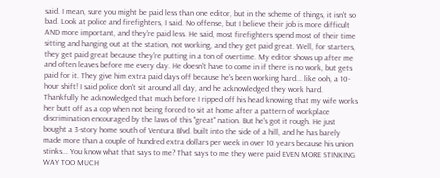said. I mean, sure you might be paid less than one editor, but in the scheme of things, it isn't so bad. Look at police and firefighters, I said. No offense, but I believe their job is more difficult AND more important, and they're paid less. He said, most firefighters spend most of their time sitting and hanging out at the station, not working, and they get paid great. Well, for starters, they get paid great because they're putting in a ton of overtime. My editor shows up after me and often leaves before me every day. He doesn't have to come in if there is no work, but gets paid for it. They give him extra paid days off because he's been working hard... like ooh, a 10-hour shift! I said police don't sit around all day, and he acknowledged they work hard. Thankfully he acknowledged that much before I ripped off his head knowing that my wife works her butt off as a cop when not being forced to sit at home after a pattern of workplace discrimination encouraged by the laws of this "great" nation. But he's got it rough. He just bought a 3-story home south of Ventura Blvd. built into the side of a hill, and he has barely made more than a couple of hundred extra dollars per week in over 10 years because his union stinks... You know what that says to me? That says to me they were paid EVEN MORE STINKING WAY TOO MUCH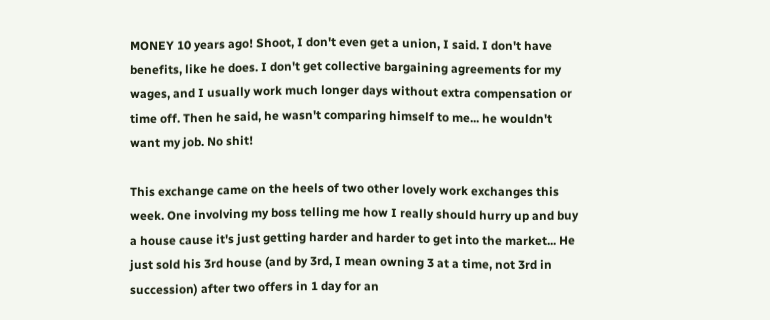MONEY 10 years ago! Shoot, I don't even get a union, I said. I don't have benefits, like he does. I don't get collective bargaining agreements for my wages, and I usually work much longer days without extra compensation or time off. Then he said, he wasn't comparing himself to me... he wouldn't want my job. No shit!

This exchange came on the heels of two other lovely work exchanges this week. One involving my boss telling me how I really should hurry up and buy a house cause it's just getting harder and harder to get into the market... He just sold his 3rd house (and by 3rd, I mean owning 3 at a time, not 3rd in succession) after two offers in 1 day for an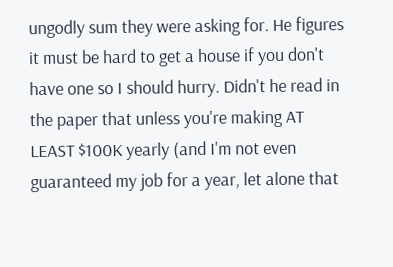ungodly sum they were asking for. He figures it must be hard to get a house if you don't have one so I should hurry. Didn't he read in the paper that unless you're making AT LEAST $100K yearly (and I'm not even guaranteed my job for a year, let alone that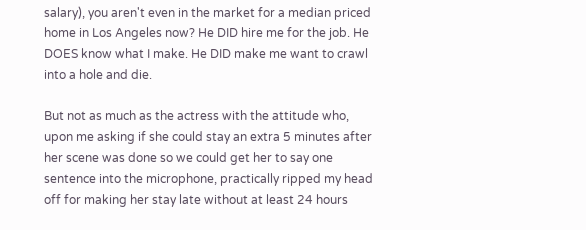salary), you aren't even in the market for a median priced home in Los Angeles now? He DID hire me for the job. He DOES know what I make. He DID make me want to crawl into a hole and die.

But not as much as the actress with the attitude who, upon me asking if she could stay an extra 5 minutes after her scene was done so we could get her to say one sentence into the microphone, practically ripped my head off for making her stay late without at least 24 hours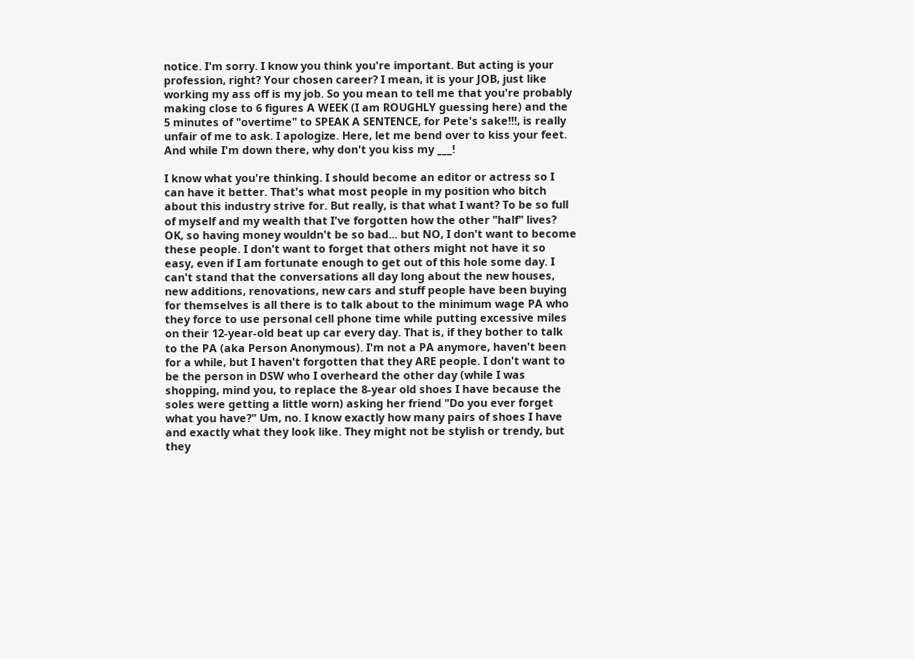notice. I'm sorry. I know you think you're important. But acting is your profession, right? Your chosen career? I mean, it is your JOB, just like working my ass off is my job. So you mean to tell me that you're probably making close to 6 figures A WEEK (I am ROUGHLY guessing here) and the 5 minutes of "overtime" to SPEAK A SENTENCE, for Pete's sake!!!, is really unfair of me to ask. I apologize. Here, let me bend over to kiss your feet. And while I'm down there, why don't you kiss my ___!

I know what you're thinking. I should become an editor or actress so I can have it better. That's what most people in my position who bitch about this industry strive for. But really, is that what I want? To be so full of myself and my wealth that I've forgotten how the other "half" lives? OK, so having money wouldn't be so bad... but NO, I don't want to become these people. I don't want to forget that others might not have it so easy, even if I am fortunate enough to get out of this hole some day. I can't stand that the conversations all day long about the new houses, new additions, renovations, new cars and stuff people have been buying for themselves is all there is to talk about to the minimum wage PA who they force to use personal cell phone time while putting excessive miles on their 12-year-old beat up car every day. That is, if they bother to talk to the PA (aka Person Anonymous). I'm not a PA anymore, haven't been for a while, but I haven't forgotten that they ARE people. I don't want to be the person in DSW who I overheard the other day (while I was shopping, mind you, to replace the 8-year old shoes I have because the soles were getting a little worn) asking her friend "Do you ever forget what you have?" Um, no. I know exactly how many pairs of shoes I have and exactly what they look like. They might not be stylish or trendy, but they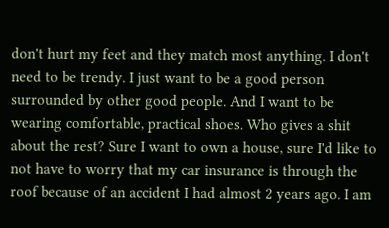don't hurt my feet and they match most anything. I don't need to be trendy. I just want to be a good person surrounded by other good people. And I want to be wearing comfortable, practical shoes. Who gives a shit about the rest? Sure I want to own a house, sure I'd like to not have to worry that my car insurance is through the roof because of an accident I had almost 2 years ago. I am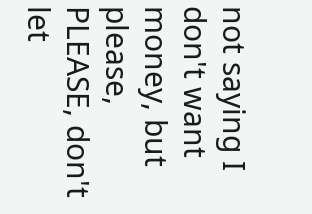not saying I don't want money, but please, PLEASE, don't let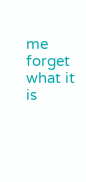me forget what it is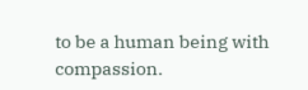to be a human being with compassion.